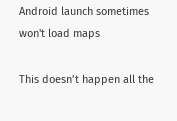Android launch sometimes won't load maps

This doesn’t happen all the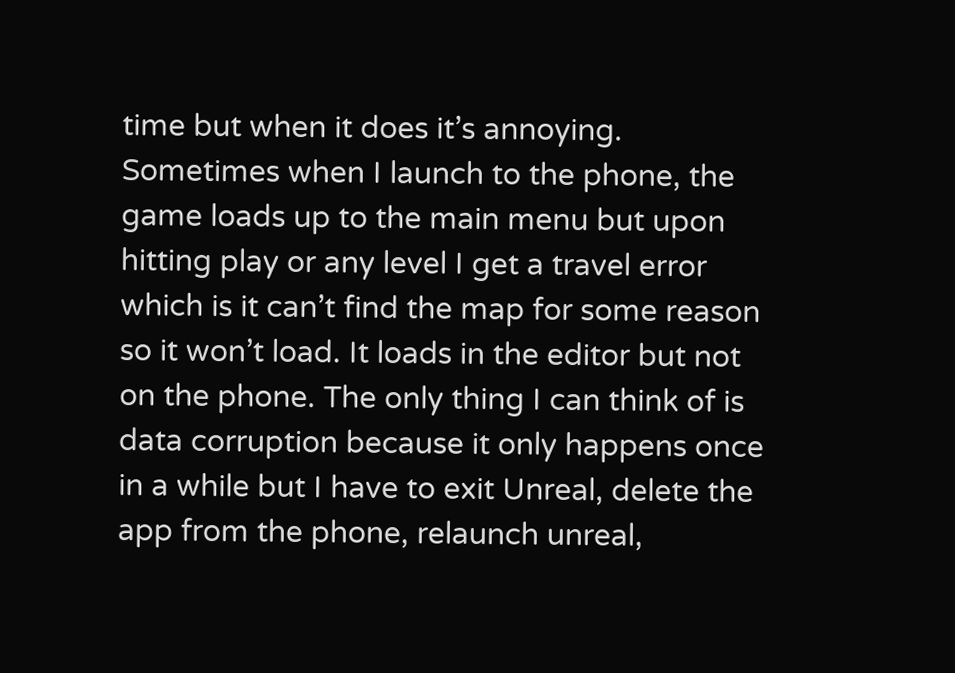time but when it does it’s annoying. Sometimes when I launch to the phone, the game loads up to the main menu but upon hitting play or any level I get a travel error which is it can’t find the map for some reason so it won’t load. It loads in the editor but not on the phone. The only thing I can think of is data corruption because it only happens once in a while but I have to exit Unreal, delete the app from the phone, relaunch unreal,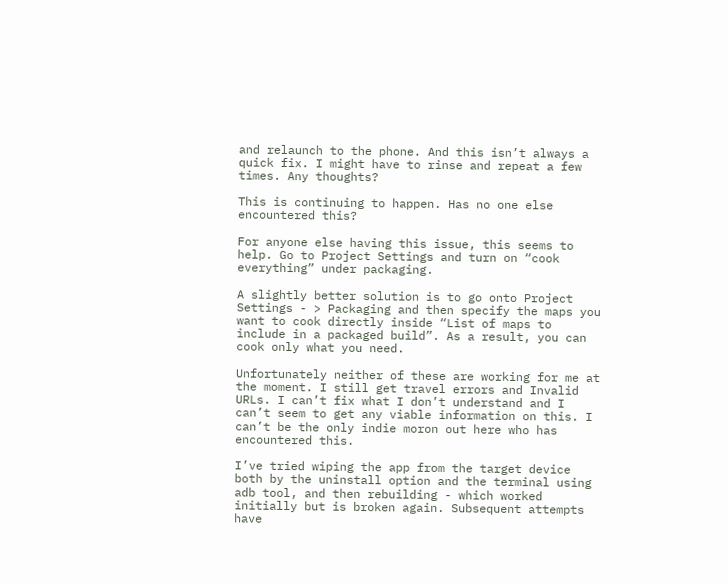and relaunch to the phone. And this isn’t always a quick fix. I might have to rinse and repeat a few times. Any thoughts?

This is continuing to happen. Has no one else encountered this?

For anyone else having this issue, this seems to help. Go to Project Settings and turn on “cook everything” under packaging.

A slightly better solution is to go onto Project Settings - > Packaging and then specify the maps you want to cook directly inside “List of maps to include in a packaged build”. As a result, you can cook only what you need.

Unfortunately neither of these are working for me at the moment. I still get travel errors and Invalid URLs. I can’t fix what I don’t understand and I can’t seem to get any viable information on this. I can’t be the only indie moron out here who has encountered this.

I’ve tried wiping the app from the target device both by the uninstall option and the terminal using adb tool, and then rebuilding - which worked initially but is broken again. Subsequent attempts have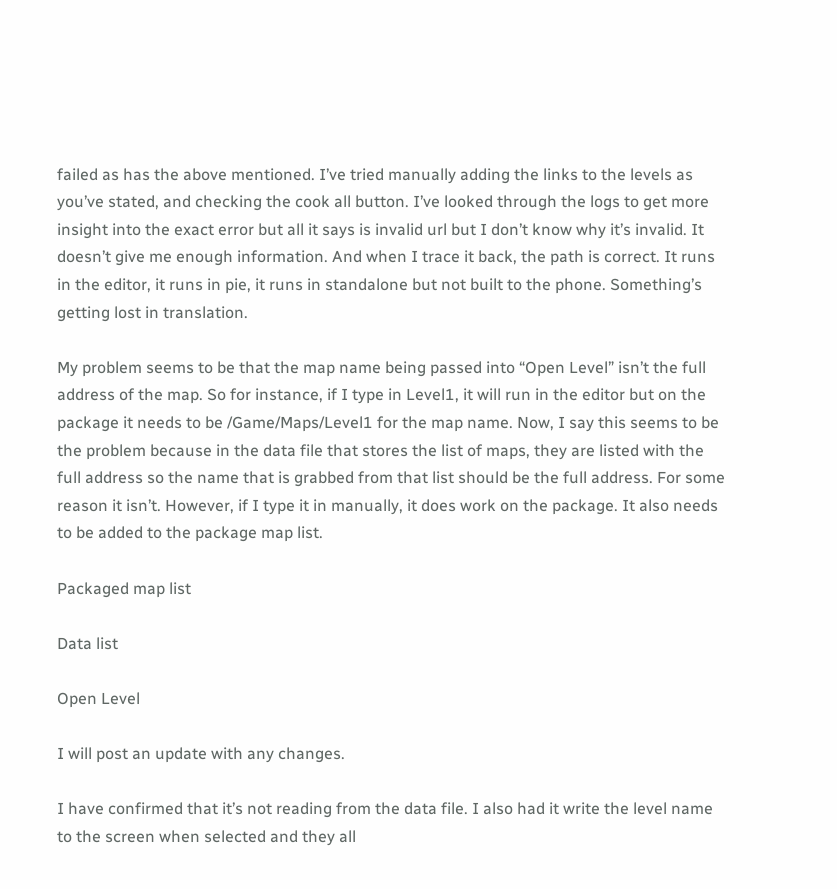failed as has the above mentioned. I’ve tried manually adding the links to the levels as you’ve stated, and checking the cook all button. I’ve looked through the logs to get more insight into the exact error but all it says is invalid url but I don’t know why it’s invalid. It doesn’t give me enough information. And when I trace it back, the path is correct. It runs in the editor, it runs in pie, it runs in standalone but not built to the phone. Something’s getting lost in translation.

My problem seems to be that the map name being passed into “Open Level” isn’t the full address of the map. So for instance, if I type in Level1, it will run in the editor but on the package it needs to be /Game/Maps/Level1 for the map name. Now, I say this seems to be the problem because in the data file that stores the list of maps, they are listed with the full address so the name that is grabbed from that list should be the full address. For some reason it isn’t. However, if I type it in manually, it does work on the package. It also needs to be added to the package map list.

Packaged map list

Data list

Open Level

I will post an update with any changes.

I have confirmed that it’s not reading from the data file. I also had it write the level name to the screen when selected and they all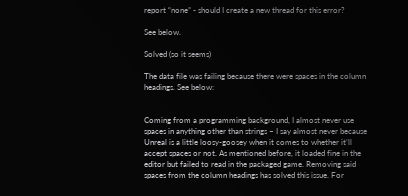report “none” - should I create a new thread for this error?

See below.

Solved (so it seems)

The data file was failing because there were spaces in the column headings. See below:


Coming from a programming background, I almost never use spaces in anything other than strings – I say almost never because Unreal is a little loosy-goosey when it comes to whether it’ll accept spaces or not. As mentioned before, it loaded fine in the editor but failed to read in the packaged game. Removing said spaces from the column headings has solved this issue. For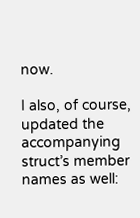now.

I also, of course, updated the accompanying struct’s member names as well: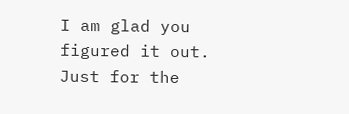I am glad you figured it out.
Just for the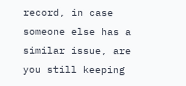record, in case someone else has a similar issue, are you still keeping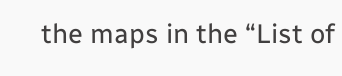the maps in the “List of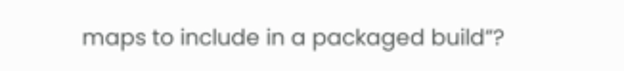maps to include in a packaged build”?